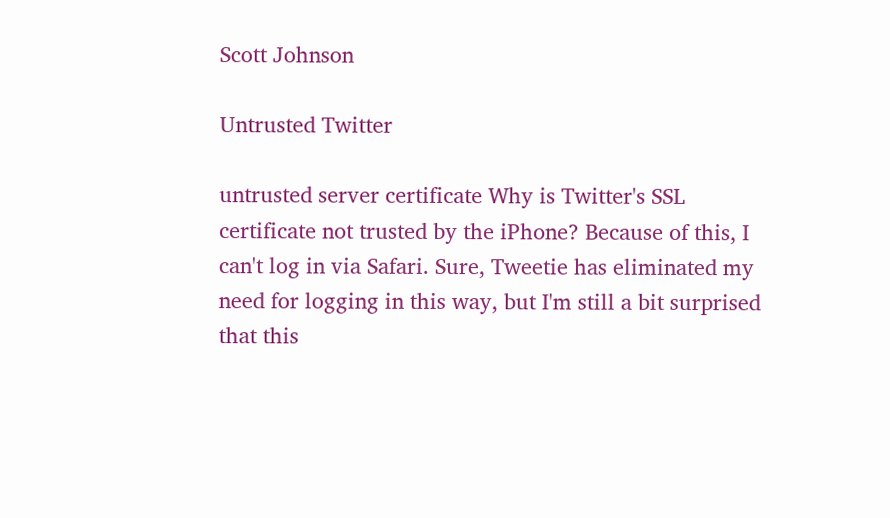Scott Johnson

Untrusted Twitter

untrusted server certificate Why is Twitter's SSL certificate not trusted by the iPhone? Because of this, I can't log in via Safari. Sure, Tweetie has eliminated my need for logging in this way, but I'm still a bit surprised that this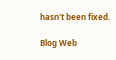hasn't been fixed.

Blog Web